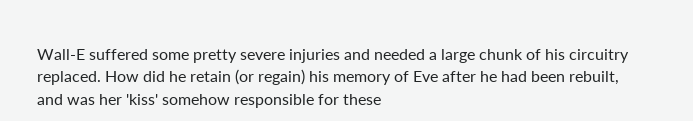Wall-E suffered some pretty severe injuries and needed a large chunk of his circuitry replaced. How did he retain (or regain) his memory of Eve after he had been rebuilt, and was her 'kiss' somehow responsible for these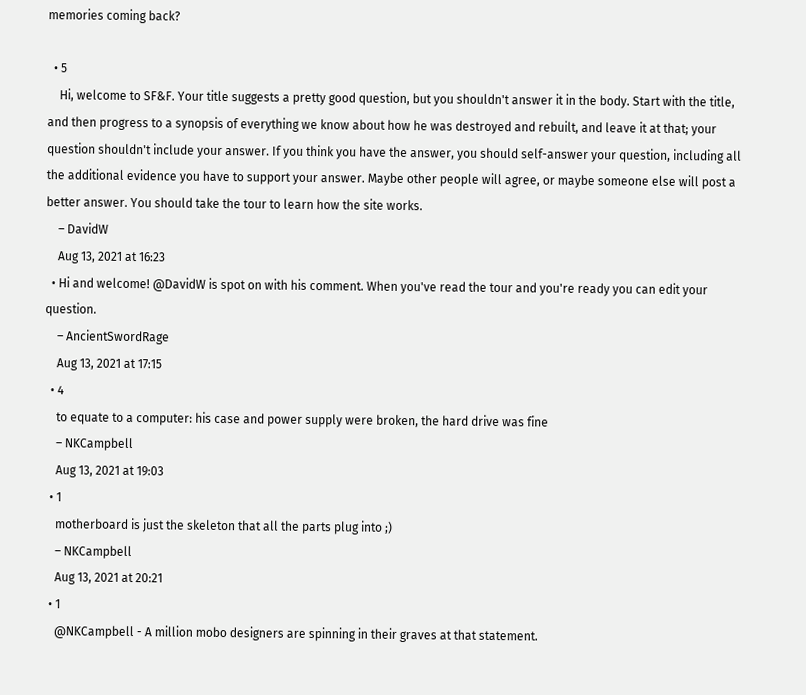memories coming back?

  • 5
    Hi, welcome to SF&F. Your title suggests a pretty good question, but you shouldn't answer it in the body. Start with the title, and then progress to a synopsis of everything we know about how he was destroyed and rebuilt, and leave it at that; your question shouldn't include your answer. If you think you have the answer, you should self-answer your question, including all the additional evidence you have to support your answer. Maybe other people will agree, or maybe someone else will post a better answer. You should take the tour to learn how the site works.
    – DavidW
    Aug 13, 2021 at 16:23
  • Hi and welcome! @DavidW is spot on with his comment. When you've read the tour and you're ready you can edit your question.
    – AncientSwordRage
    Aug 13, 2021 at 17:15
  • 4
    to equate to a computer: his case and power supply were broken, the hard drive was fine
    – NKCampbell
    Aug 13, 2021 at 19:03
  • 1
    motherboard is just the skeleton that all the parts plug into ;)
    – NKCampbell
    Aug 13, 2021 at 20:21
  • 1
    @NKCampbell - A million mobo designers are spinning in their graves at that statement.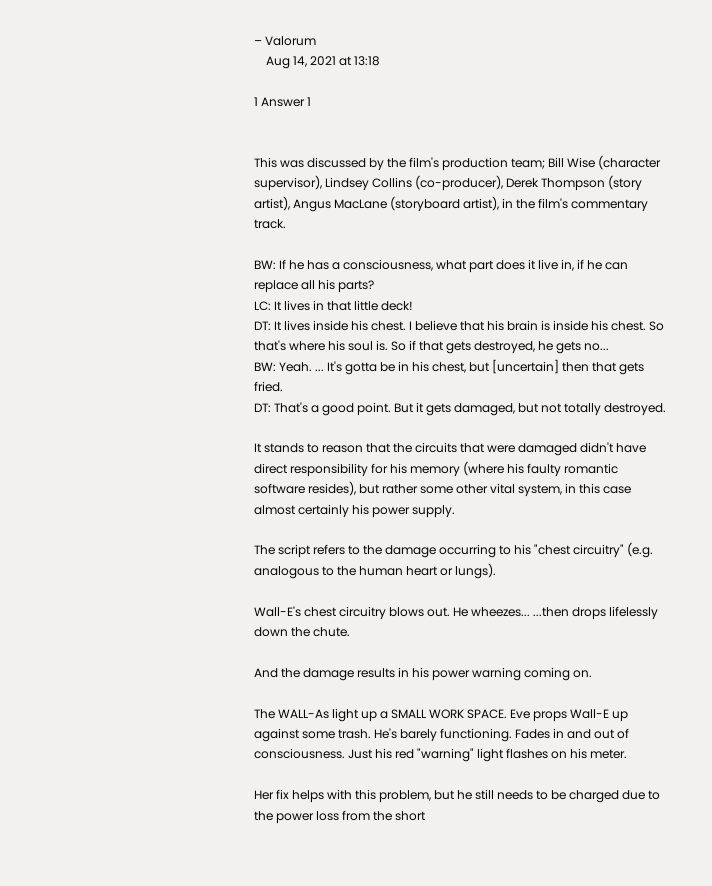– Valorum
    Aug 14, 2021 at 13:18

1 Answer 1


This was discussed by the film's production team; Bill Wise (character supervisor), Lindsey Collins (co-producer), Derek Thompson (story artist), Angus MacLane (storyboard artist), in the film's commentary track.

BW: If he has a consciousness, what part does it live in, if he can replace all his parts?
LC: It lives in that little deck!
DT: It lives inside his chest. I believe that his brain is inside his chest. So that's where his soul is. So if that gets destroyed, he gets no...
BW: Yeah. ... It's gotta be in his chest, but [uncertain] then that gets fried.
DT: That's a good point. But it gets damaged, but not totally destroyed.

It stands to reason that the circuits that were damaged didn't have direct responsibility for his memory (where his faulty romantic software resides), but rather some other vital system, in this case almost certainly his power supply.

The script refers to the damage occurring to his "chest circuitry" (e.g. analogous to the human heart or lungs).

Wall-E's chest circuitry blows out. He wheezes... ...then drops lifelessly down the chute.

And the damage results in his power warning coming on.

The WALL-As light up a SMALL WORK SPACE. Eve props Wall-E up against some trash. He's barely functioning. Fades in and out of consciousness. Just his red "warning" light flashes on his meter.

Her fix helps with this problem, but he still needs to be charged due to the power loss from the short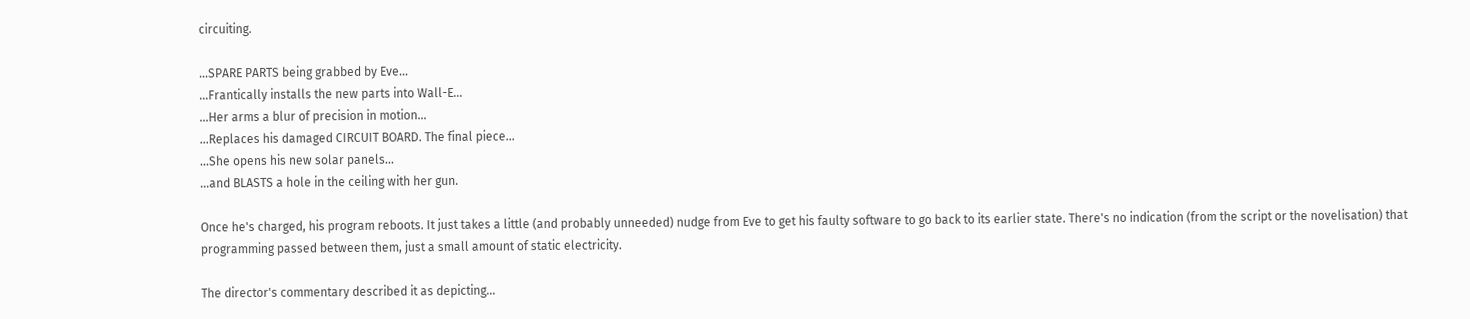circuiting.

...SPARE PARTS being grabbed by Eve...
...Frantically installs the new parts into Wall-E...
...Her arms a blur of precision in motion...
...Replaces his damaged CIRCUIT BOARD. The final piece...
...She opens his new solar panels...
...and BLASTS a hole in the ceiling with her gun.

Once he's charged, his program reboots. It just takes a little (and probably unneeded) nudge from Eve to get his faulty software to go back to its earlier state. There's no indication (from the script or the novelisation) that programming passed between them, just a small amount of static electricity.

The director's commentary described it as depicting...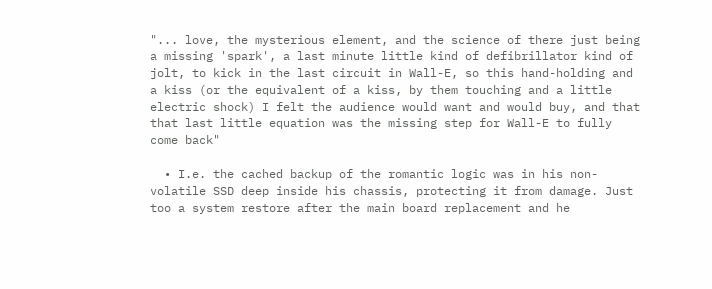"... love, the mysterious element, and the science of there just being a missing 'spark', a last minute little kind of defibrillator kind of jolt, to kick in the last circuit in Wall-E, so this hand-holding and a kiss (or the equivalent of a kiss, by them touching and a little electric shock) I felt the audience would want and would buy, and that that last little equation was the missing step for Wall-E to fully come back"

  • I.e. the cached backup of the romantic logic was in his non-volatile SSD deep inside his chassis, protecting it from damage. Just too a system restore after the main board replacement and he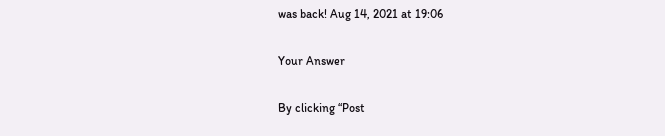was back! Aug 14, 2021 at 19:06

Your Answer

By clicking “Post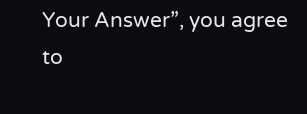Your Answer”, you agree to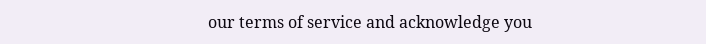our terms of service and acknowledge you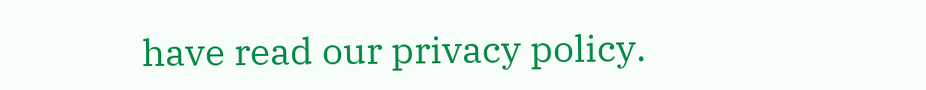have read our privacy policy.